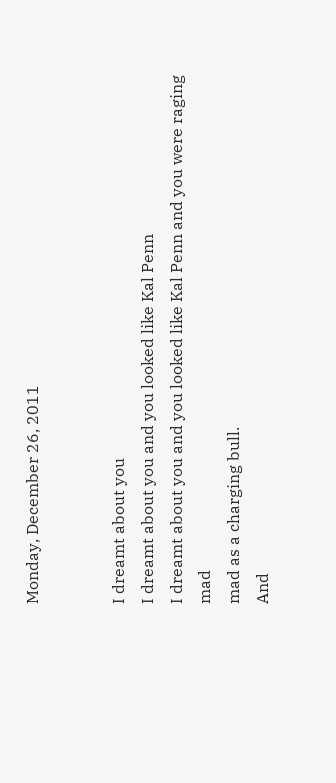Monday, December 26, 2011


I dreamt about you
I dreamt about you and you looked like Kal Penn
I dreamt about you and you looked like Kal Penn and you were raging mad
mad as a charging bull.
And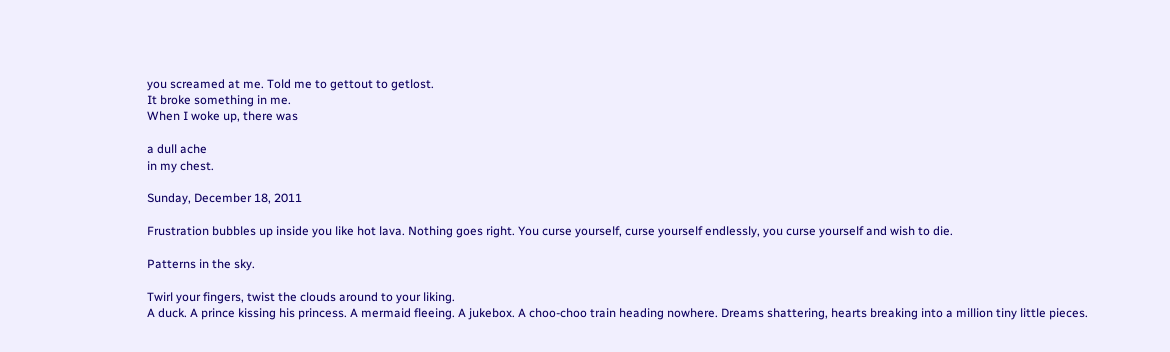you screamed at me. Told me to gettout to getlost.
It broke something in me.
When I woke up, there was

a dull ache
in my chest.

Sunday, December 18, 2011

Frustration bubbles up inside you like hot lava. Nothing goes right. You curse yourself, curse yourself endlessly, you curse yourself and wish to die.

Patterns in the sky.

Twirl your fingers, twist the clouds around to your liking.
A duck. A prince kissing his princess. A mermaid fleeing. A jukebox. A choo-choo train heading nowhere. Dreams shattering, hearts breaking into a million tiny little pieces.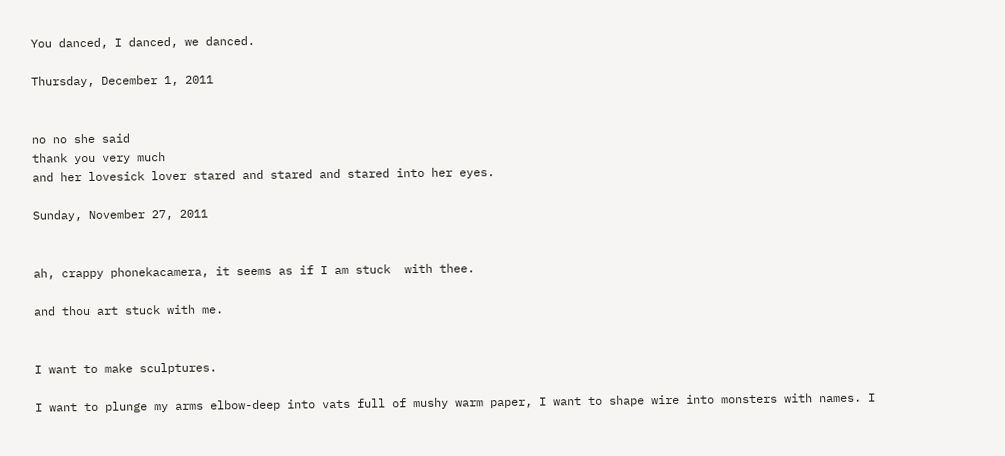You danced, I danced, we danced.

Thursday, December 1, 2011


no no she said
thank you very much
and her lovesick lover stared and stared and stared into her eyes.

Sunday, November 27, 2011


ah, crappy phonekacamera, it seems as if I am stuck  with thee.

and thou art stuck with me.


I want to make sculptures.

I want to plunge my arms elbow-deep into vats full of mushy warm paper, I want to shape wire into monsters with names. I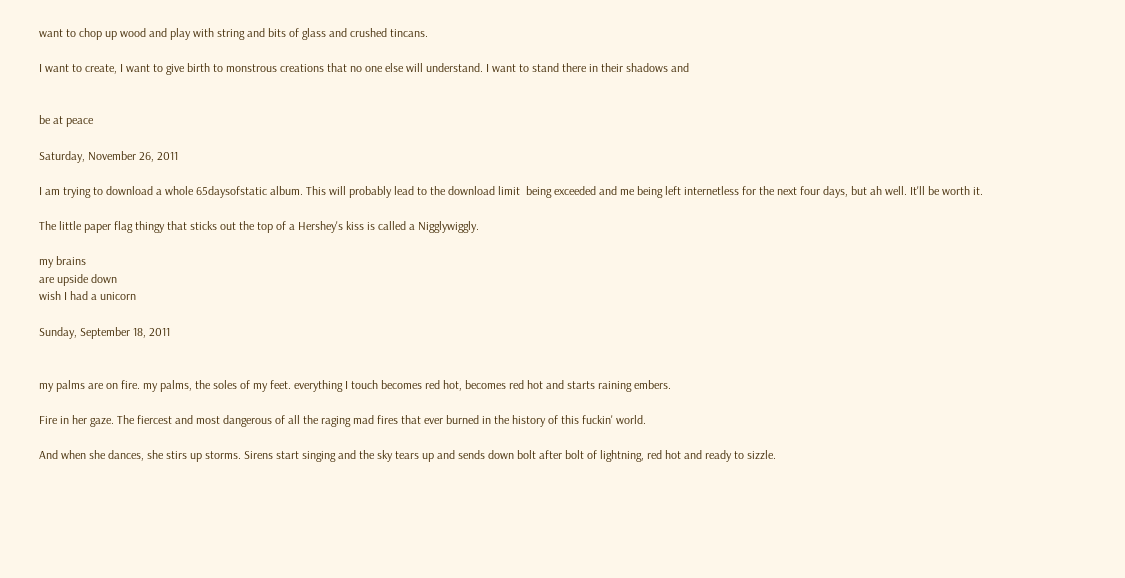want to chop up wood and play with string and bits of glass and crushed tincans.

I want to create, I want to give birth to monstrous creations that no one else will understand. I want to stand there in their shadows and


be at peace

Saturday, November 26, 2011

I am trying to download a whole 65daysofstatic album. This will probably lead to the download limit  being exceeded and me being left internetless for the next four days, but ah well. It'll be worth it.

The little paper flag thingy that sticks out the top of a Hershey's kiss is called a Nigglywiggly.

my brains
are upside down
wish I had a unicorn

Sunday, September 18, 2011


my palms are on fire. my palms, the soles of my feet. everything I touch becomes red hot, becomes red hot and starts raining embers.

Fire in her gaze. The fiercest and most dangerous of all the raging mad fires that ever burned in the history of this fuckin' world.

And when she dances, she stirs up storms. Sirens start singing and the sky tears up and sends down bolt after bolt of lightning, red hot and ready to sizzle.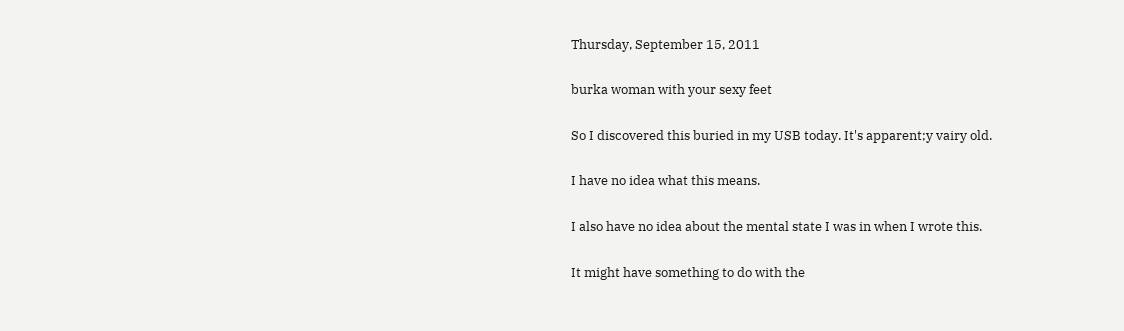Thursday, September 15, 2011

burka woman with your sexy feet

So I discovered this buried in my USB today. It's apparent;y vairy old.

I have no idea what this means.

I also have no idea about the mental state I was in when I wrote this.

It might have something to do with the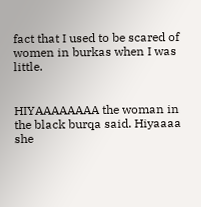fact that I used to be scared of women in burkas when I was little.


HIYAAAAAAAA the woman in the black burqa said. Hiyaaaa she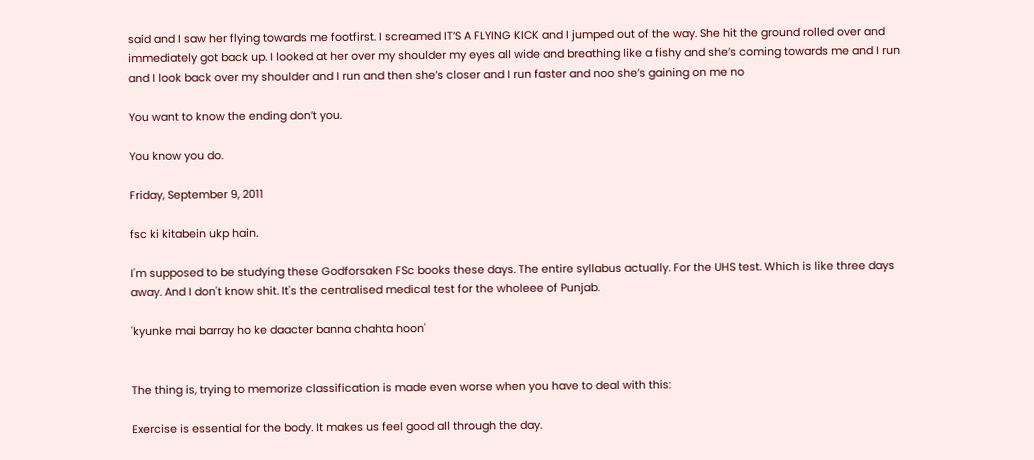said and I saw her flying towards me footfirst. I screamed IT’S A FLYING KICK and I jumped out of the way. She hit the ground rolled over and immediately got back up. I looked at her over my shoulder my eyes all wide and breathing like a fishy and she’s coming towards me and I run and I look back over my shoulder and I run and then she’s closer and I run faster and noo she’s gaining on me no

You want to know the ending don’t you.

You know you do.

Friday, September 9, 2011

fsc ki kitabein ukp hain.

I'm supposed to be studying these Godforsaken FSc books these days. The entire syllabus actually. For the UHS test. Which is like three days away. And I don't know shit. It's the centralised medical test for the wholeee of Punjab.

'kyunke mai barray ho ke daacter banna chahta hoon'


The thing is, trying to memorize classification is made even worse when you have to deal with this:

Exercise is essential for the body. It makes us feel good all through the day.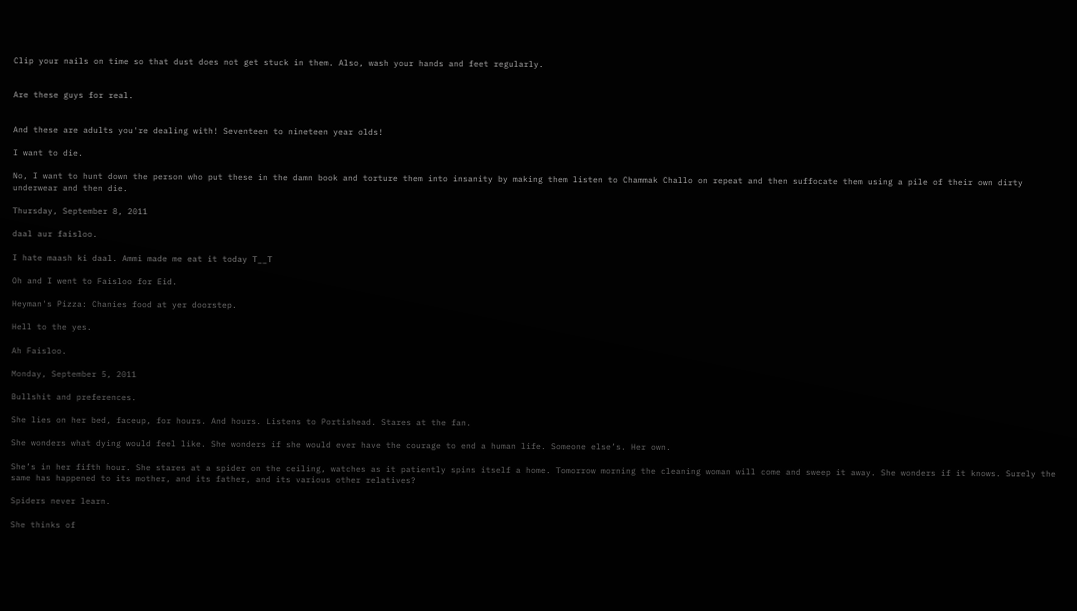Clip your nails on time so that dust does not get stuck in them. Also, wash your hands and feet regularly.


Are these guys for real.


And these are adults you're dealing with! Seventeen to nineteen year olds!

I want to die.

No, I want to hunt down the person who put these in the damn book and torture them into insanity by making them listen to Chammak Challo on repeat and then suffocate them using a pile of their own dirty underwear and then die.

Thursday, September 8, 2011

daal aur faisloo.

I hate maash ki daal. Ammi made me eat it today T__T

Oh and I went to Faisloo for Eid.

Heyman's Pizza: Chanies food at yer doorstep.

Hell to the yes.

Ah Faisloo.

Monday, September 5, 2011

Bullshit and preferences.

She lies on her bed, faceup, for hours. And hours. Listens to Portishead. Stares at the fan.

She wonders what dying would feel like. She wonders if she would ever have the courage to end a human life. Someone else’s. Her own.

She’s in her fifth hour. She stares at a spider on the ceiling, watches as it patiently spins itself a home. Tomorrow morning the cleaning woman will come and sweep it away. She wonders if it knows. Surely the same has happened to its mother, and its father, and its various other relatives?

Spiders never learn.

She thinks of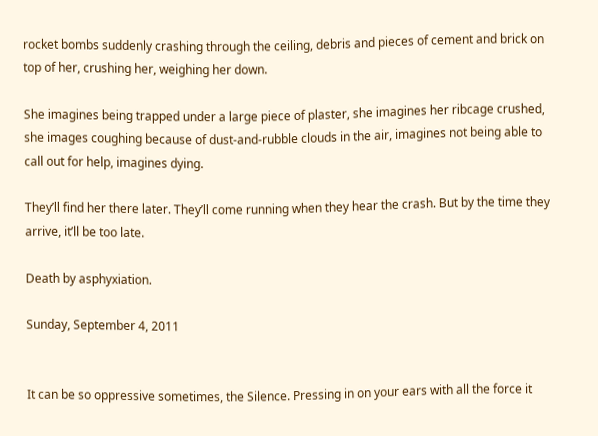rocket bombs suddenly crashing through the ceiling, debris and pieces of cement and brick on top of her, crushing her, weighing her down.

She imagines being trapped under a large piece of plaster, she imagines her ribcage crushed, she images coughing because of dust-and-rubble clouds in the air, imagines not being able to call out for help, imagines dying.

They’ll find her there later. They’ll come running when they hear the crash. But by the time they arrive, it’ll be too late.

Death by asphyxiation.

Sunday, September 4, 2011


It can be so oppressive sometimes, the Silence. Pressing in on your ears with all the force it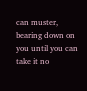can muster, bearing down on you until you can take it no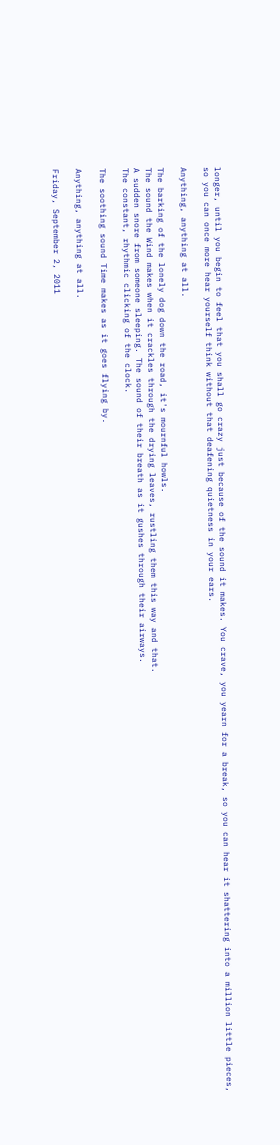longer, until you begin to feel that you shall go crazy just because of the sound it makes. You crave, you yearn for a break, so you can hear it shattering into a million little pieces, so you can once more hear yourself think without that deafening quietness in your ears.

Anything, anything at all.

The barking of the lonely dog down the road, it's mournful howls.
The sound the Wind makes when it crackles through the drying leaves, rustling them this way and that.
A sudden snore from someone sleeping. The sound of their breath as it gushes through their airways.
The constant, rhythmic clicking of the clock.

The soothing sound Time makes as it goes flying by.

Anything, anything at all.

Friday, September 2, 2011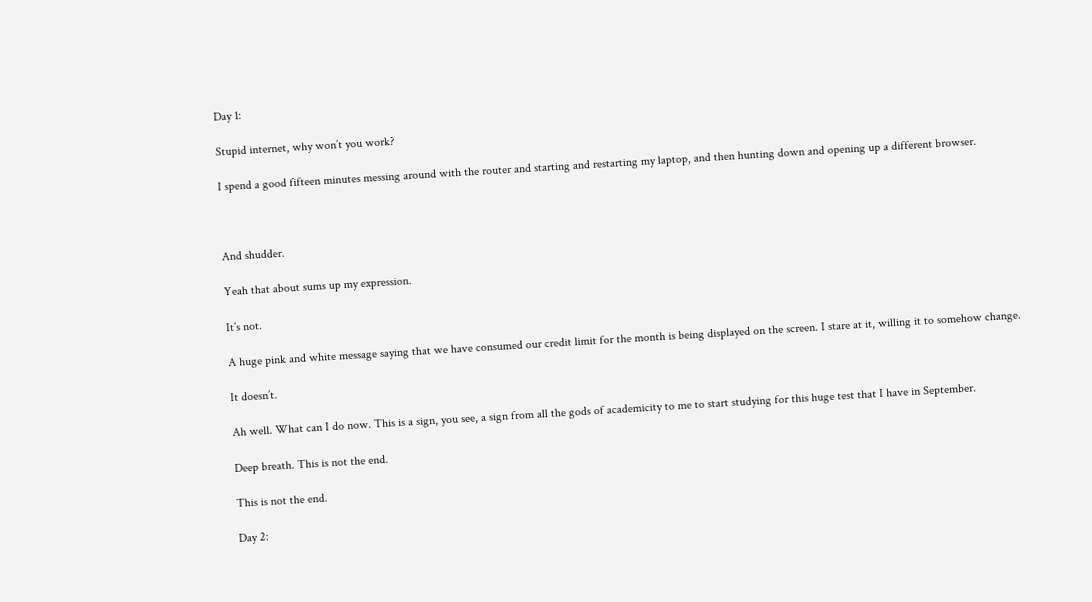Day 1:

Stupid internet, why won’t you work?

I spend a good fifteen minutes messing around with the router and starting and restarting my laptop, and then hunting down and opening up a different browser.



And shudder.

Yeah that about sums up my expression.

It’s not.

A huge pink and white message saying that we have consumed our credit limit for the month is being displayed on the screen. I stare at it, willing it to somehow change.

It doesn’t.

Ah well. What can I do now. This is a sign, you see, a sign from all the gods of academicity to me to start studying for this huge test that I have in September.

Deep breath. This is not the end.

This is not the end.

Day 2: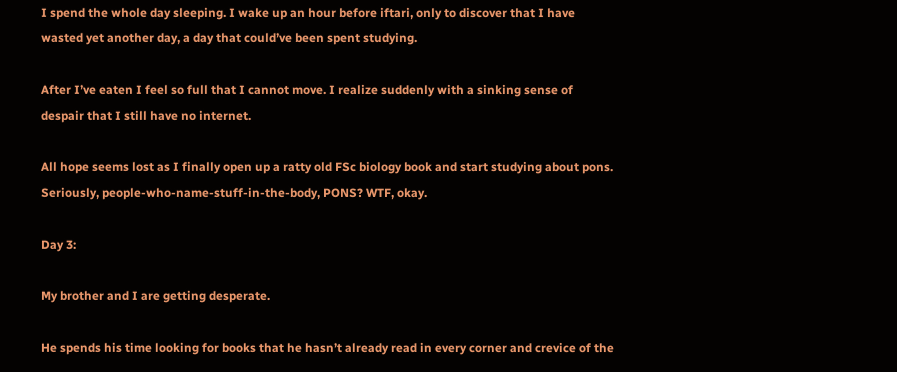I spend the whole day sleeping. I wake up an hour before iftari, only to discover that I have wasted yet another day, a day that could’ve been spent studying.

After I’ve eaten I feel so full that I cannot move. I realize suddenly with a sinking sense of despair that I still have no internet.

All hope seems lost as I finally open up a ratty old FSc biology book and start studying about pons. Seriously, people-who-name-stuff-in-the-body, PONS? WTF, okay.

Day 3:

My brother and I are getting desperate.

He spends his time looking for books that he hasn’t already read in every corner and crevice of the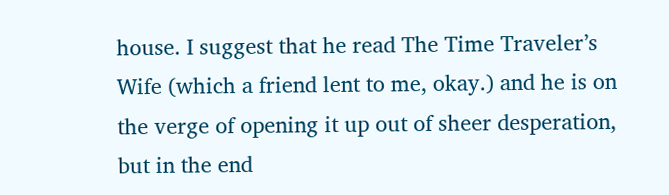house. I suggest that he read The Time Traveler’s Wife (which a friend lent to me, okay.) and he is on the verge of opening it up out of sheer desperation, but in the end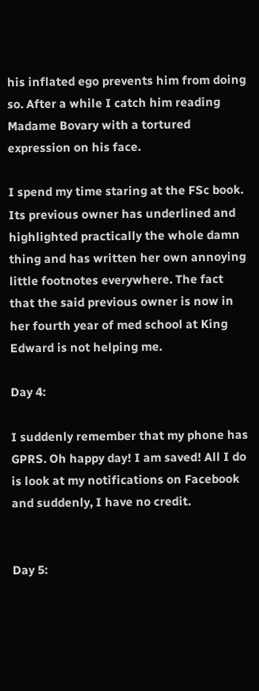his inflated ego prevents him from doing so. After a while I catch him reading Madame Bovary with a tortured expression on his face.

I spend my time staring at the FSc book. Its previous owner has underlined and highlighted practically the whole damn thing and has written her own annoying little footnotes everywhere. The fact that the said previous owner is now in her fourth year of med school at King Edward is not helping me.

Day 4:

I suddenly remember that my phone has GPRS. Oh happy day! I am saved! All I do is look at my notifications on Facebook and suddenly, I have no credit.


Day 5: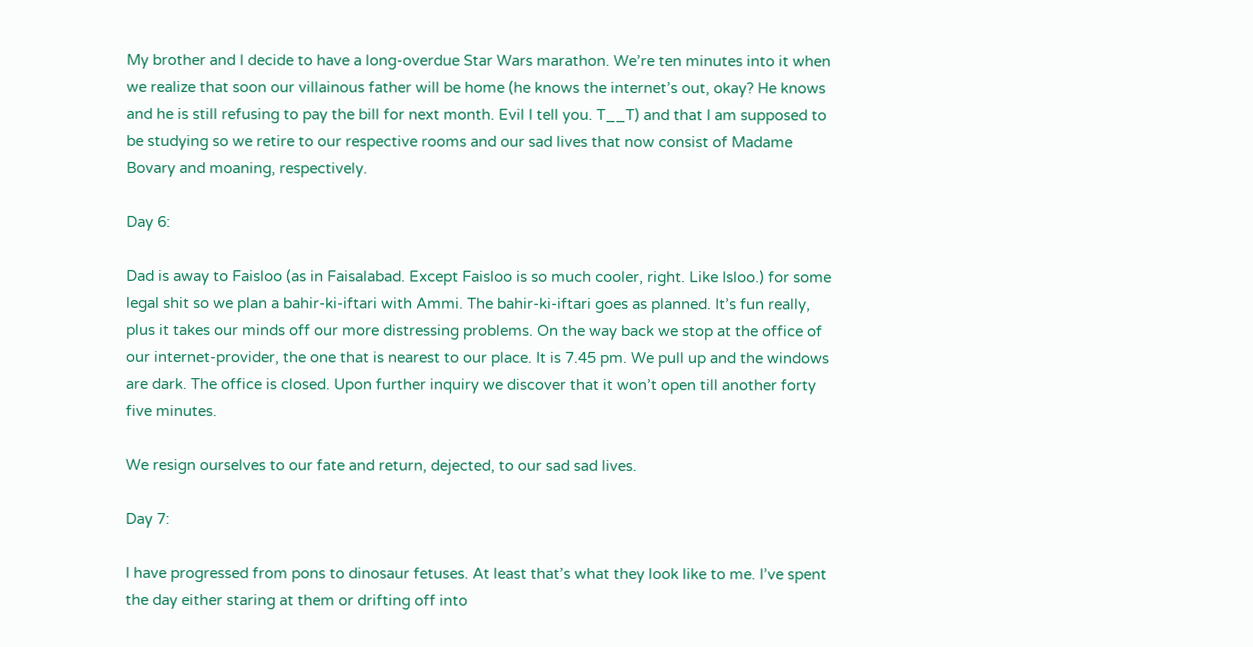My brother and I decide to have a long-overdue Star Wars marathon. We’re ten minutes into it when we realize that soon our villainous father will be home (he knows the internet’s out, okay? He knows and he is still refusing to pay the bill for next month. Evil I tell you. T__T) and that I am supposed to be studying so we retire to our respective rooms and our sad lives that now consist of Madame Bovary and moaning, respectively.

Day 6:

Dad is away to Faisloo (as in Faisalabad. Except Faisloo is so much cooler, right. Like Isloo.) for some legal shit so we plan a bahir-ki-iftari with Ammi. The bahir-ki-iftari goes as planned. It’s fun really, plus it takes our minds off our more distressing problems. On the way back we stop at the office of our internet-provider, the one that is nearest to our place. It is 7.45 pm. We pull up and the windows are dark. The office is closed. Upon further inquiry we discover that it won’t open till another forty five minutes.

We resign ourselves to our fate and return, dejected, to our sad sad lives.

Day 7:

I have progressed from pons to dinosaur fetuses. At least that’s what they look like to me. I’ve spent the day either staring at them or drifting off into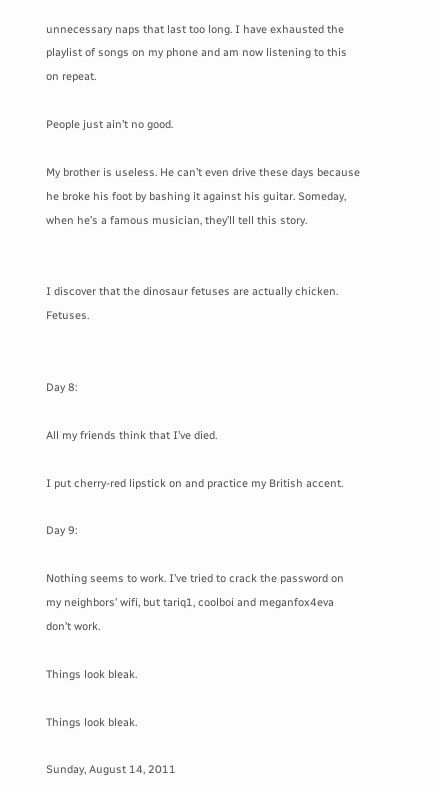unnecessary naps that last too long. I have exhausted the playlist of songs on my phone and am now listening to this on repeat.

People just ain’t no good.

My brother is useless. He can’t even drive these days because he broke his foot by bashing it against his guitar. Someday, when he’s a famous musician, they’ll tell this story.


I discover that the dinosaur fetuses are actually chicken. Fetuses.


Day 8:

All my friends think that I’ve died.

I put cherry-red lipstick on and practice my British accent.

Day 9:

Nothing seems to work. I’ve tried to crack the password on my neighbors’ wifi, but tariq1, coolboi and meganfox4eva don’t work.

Things look bleak.

Things look bleak.

Sunday, August 14, 2011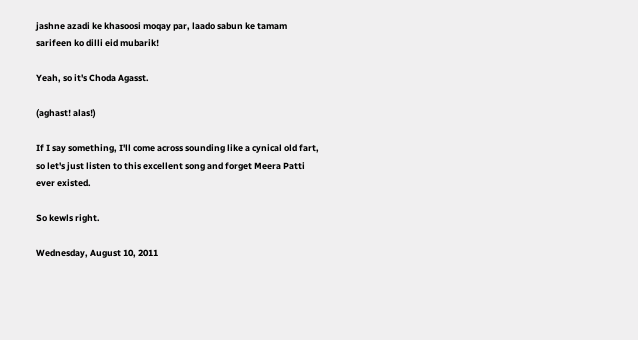jashne azadi ke khasoosi moqay par, laado sabun ke tamam sarifeen ko dilli eid mubarik!

Yeah, so it's Choda Agasst.

(aghast! alas!)

If I say something, I'll come across sounding like a cynical old fart, so let's just listen to this excellent song and forget Meera Patti ever existed.

So kewls right.

Wednesday, August 10, 2011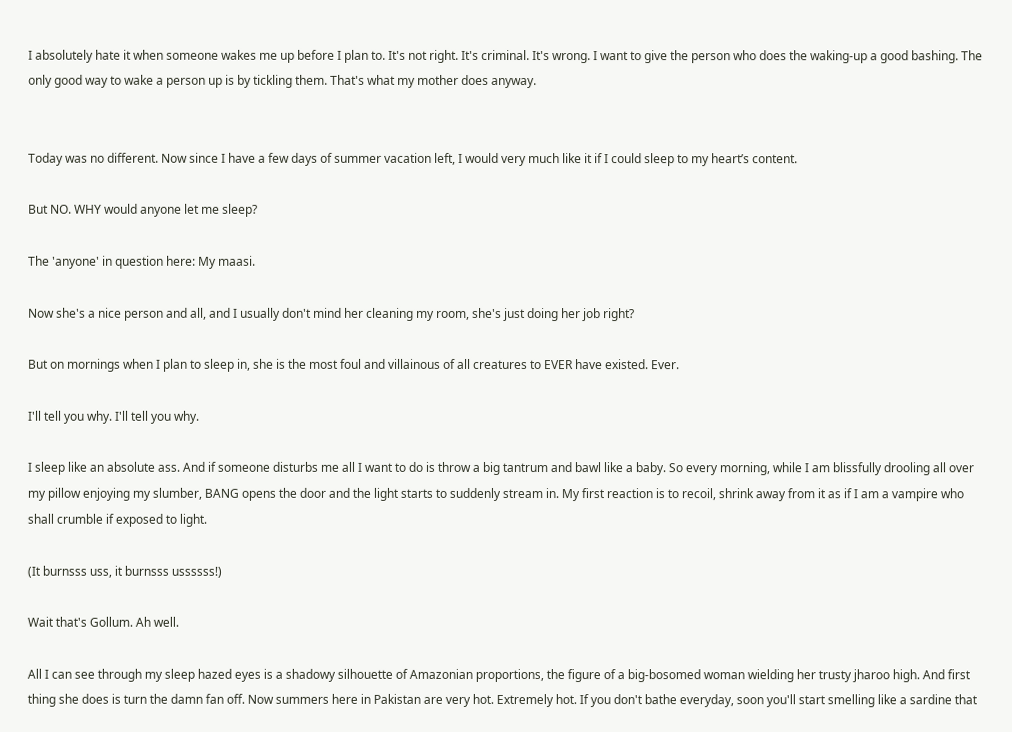I absolutely hate it when someone wakes me up before I plan to. It's not right. It's criminal. It's wrong. I want to give the person who does the waking-up a good bashing. The only good way to wake a person up is by tickling them. That's what my mother does anyway.


Today was no different. Now since I have a few days of summer vacation left, I would very much like it if I could sleep to my heart’s content.

But NO. WHY would anyone let me sleep?

The 'anyone' in question here: My maasi.

Now she's a nice person and all, and I usually don't mind her cleaning my room, she's just doing her job right?

But on mornings when I plan to sleep in, she is the most foul and villainous of all creatures to EVER have existed. Ever.

I'll tell you why. I'll tell you why.

I sleep like an absolute ass. And if someone disturbs me all I want to do is throw a big tantrum and bawl like a baby. So every morning, while I am blissfully drooling all over my pillow enjoying my slumber, BANG opens the door and the light starts to suddenly stream in. My first reaction is to recoil, shrink away from it as if I am a vampire who shall crumble if exposed to light.

(It burnsss uss, it burnsss ussssss!)

Wait that's Gollum. Ah well.

All I can see through my sleep hazed eyes is a shadowy silhouette of Amazonian proportions, the figure of a big-bosomed woman wielding her trusty jharoo high. And first thing she does is turn the damn fan off. Now summers here in Pakistan are very hot. Extremely hot. If you don't bathe everyday, soon you'll start smelling like a sardine that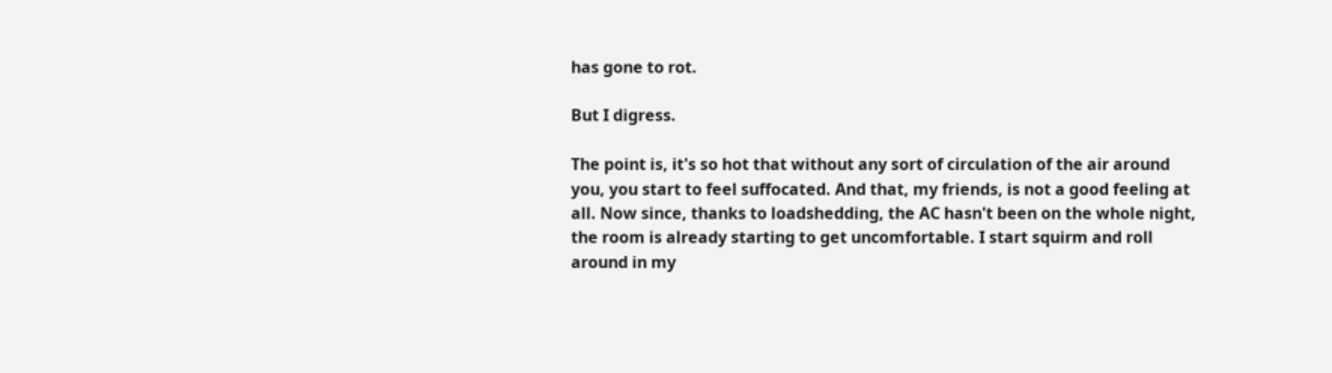has gone to rot.

But I digress.

The point is, it's so hot that without any sort of circulation of the air around you, you start to feel suffocated. And that, my friends, is not a good feeling at all. Now since, thanks to loadshedding, the AC hasn't been on the whole night, the room is already starting to get uncomfortable. I start squirm and roll around in my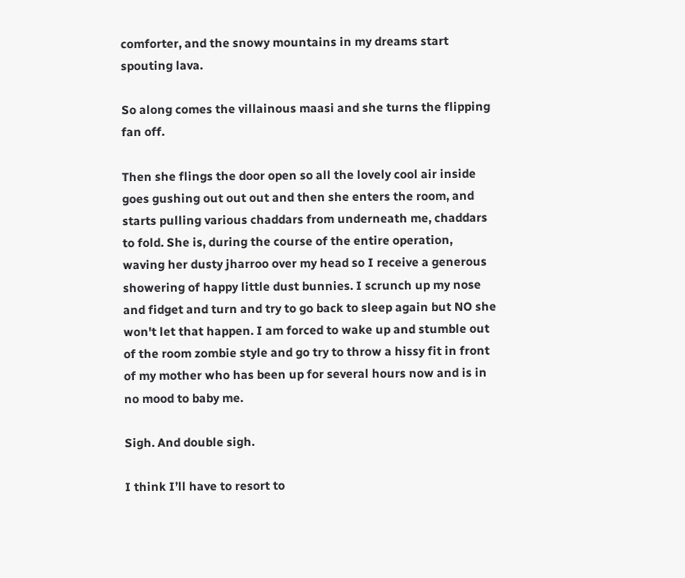comforter, and the snowy mountains in my dreams start spouting lava.

So along comes the villainous maasi and she turns the flipping fan off.

Then she flings the door open so all the lovely cool air inside goes gushing out out out and then she enters the room, and starts pulling various chaddars from underneath me, chaddars to fold. She is, during the course of the entire operation, waving her dusty jharroo over my head so I receive a generous showering of happy little dust bunnies. I scrunch up my nose and fidget and turn and try to go back to sleep again but NO she won't let that happen. I am forced to wake up and stumble out of the room zombie style and go try to throw a hissy fit in front of my mother who has been up for several hours now and is in no mood to baby me.

Sigh. And double sigh.

I think I’ll have to resort to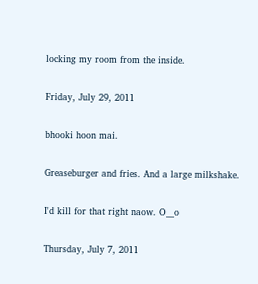locking my room from the inside.

Friday, July 29, 2011

bhooki hoon mai.

Greaseburger and fries. And a large milkshake.

I'd kill for that right naow. O__o

Thursday, July 7, 2011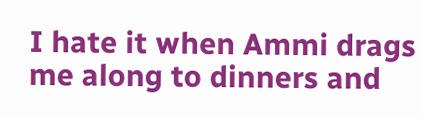I hate it when Ammi drags me along to dinners and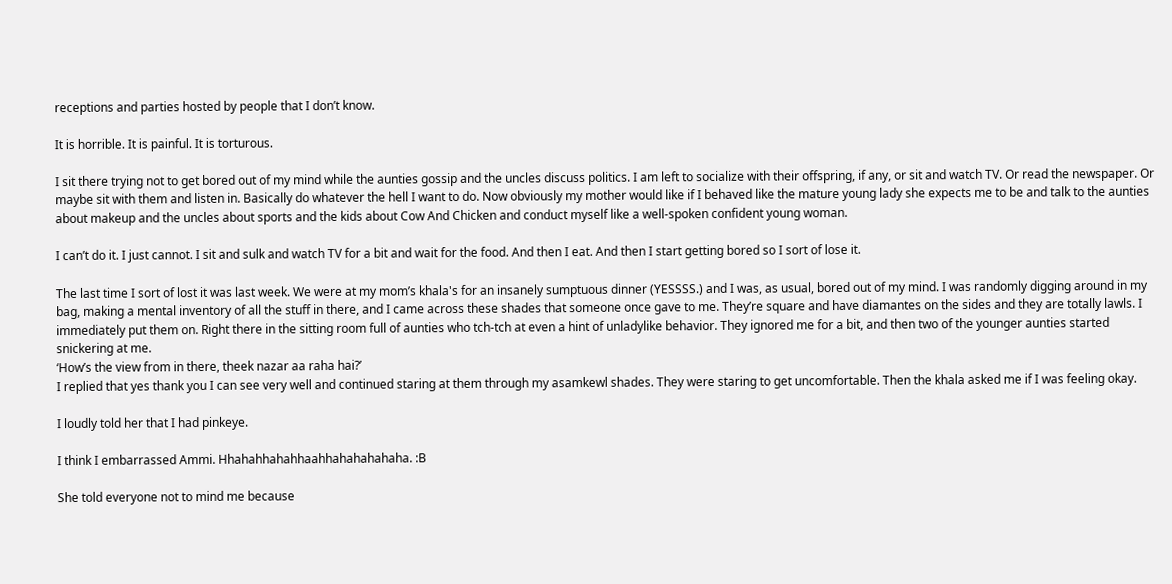receptions and parties hosted by people that I don’t know.

It is horrible. It is painful. It is torturous.

I sit there trying not to get bored out of my mind while the aunties gossip and the uncles discuss politics. I am left to socialize with their offspring, if any, or sit and watch TV. Or read the newspaper. Or maybe sit with them and listen in. Basically do whatever the hell I want to do. Now obviously my mother would like if I behaved like the mature young lady she expects me to be and talk to the aunties about makeup and the uncles about sports and the kids about Cow And Chicken and conduct myself like a well-spoken confident young woman.

I can’t do it. I just cannot. I sit and sulk and watch TV for a bit and wait for the food. And then I eat. And then I start getting bored so I sort of lose it.

The last time I sort of lost it was last week. We were at my mom’s khala's for an insanely sumptuous dinner (YESSSS.) and I was, as usual, bored out of my mind. I was randomly digging around in my bag, making a mental inventory of all the stuff in there, and I came across these shades that someone once gave to me. They’re square and have diamantes on the sides and they are totally lawls. I immediately put them on. Right there in the sitting room full of aunties who tch-tch at even a hint of unladylike behavior. They ignored me for a bit, and then two of the younger aunties started snickering at me.
‘How’s the view from in there, theek nazar aa raha hai?’
I replied that yes thank you I can see very well and continued staring at them through my asamkewl shades. They were staring to get uncomfortable. Then the khala asked me if I was feeling okay.

I loudly told her that I had pinkeye.

I think I embarrassed Ammi. Hhahahhahahhaahhahahahahaha. :B

She told everyone not to mind me because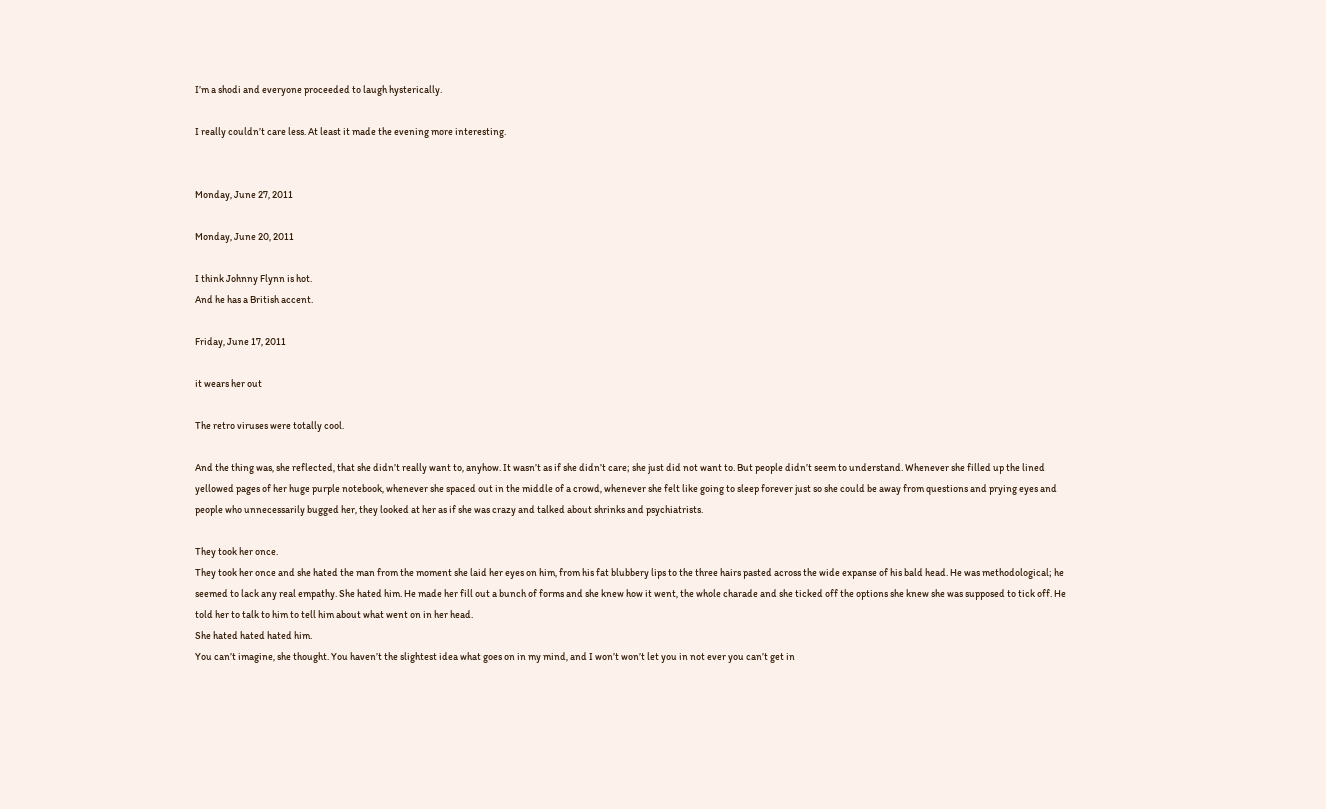I’m a shodi and everyone proceeded to laugh hysterically.

I really couldn’t care less. At least it made the evening more interesting.


Monday, June 27, 2011

Monday, June 20, 2011

I think Johnny Flynn is hot.
And he has a British accent.

Friday, June 17, 2011

it wears her out

The retro viruses were totally cool.

And the thing was, she reflected, that she didn’t really want to, anyhow. It wasn’t as if she didn’t care; she just did not want to. But people didn’t seem to understand. Whenever she filled up the lined yellowed pages of her huge purple notebook, whenever she spaced out in the middle of a crowd, whenever she felt like going to sleep forever just so she could be away from questions and prying eyes and people who unnecessarily bugged her, they looked at her as if she was crazy and talked about shrinks and psychiatrists.

They took her once.
They took her once and she hated the man from the moment she laid her eyes on him, from his fat blubbery lips to the three hairs pasted across the wide expanse of his bald head. He was methodological; he seemed to lack any real empathy. She hated him. He made her fill out a bunch of forms and she knew how it went, the whole charade and she ticked off the options she knew she was supposed to tick off. He told her to talk to him to tell him about what went on in her head.
She hated hated hated him.
You can’t imagine, she thought. You haven’t the slightest idea what goes on in my mind, and I won’t won’t let you in not ever you can’t get in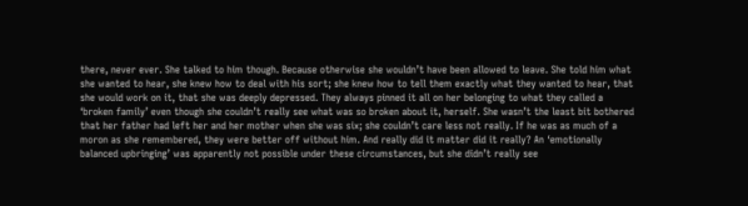there, never ever. She talked to him though. Because otherwise she wouldn’t have been allowed to leave. She told him what she wanted to hear, she knew how to deal with his sort; she knew how to tell them exactly what they wanted to hear, that she would work on it, that she was deeply depressed. They always pinned it all on her belonging to what they called a ‘broken family’ even though she couldn’t really see what was so broken about it, herself. She wasn’t the least bit bothered that her father had left her and her mother when she was six; she couldn’t care less not really. If he was as much of a moron as she remembered, they were better off without him. And really did it matter did it really? An ‘emotionally balanced upbringing’ was apparently not possible under these circumstances, but she didn’t really see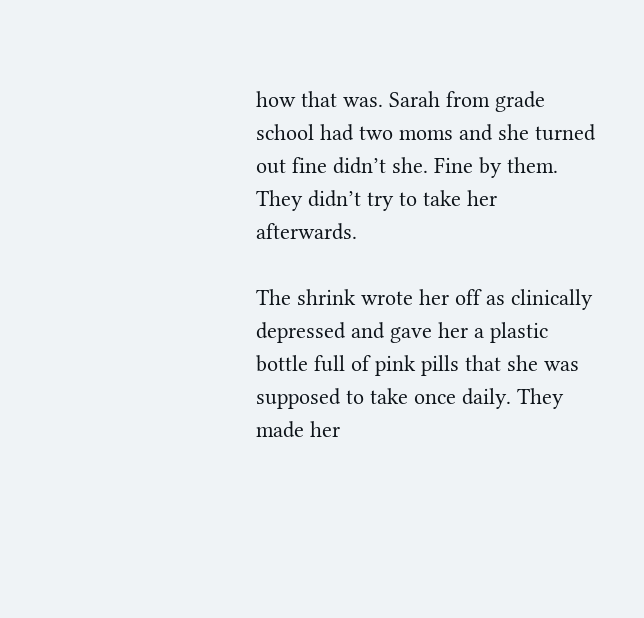how that was. Sarah from grade school had two moms and she turned out fine didn’t she. Fine by them. They didn’t try to take her afterwards.

The shrink wrote her off as clinically depressed and gave her a plastic bottle full of pink pills that she was supposed to take once daily. They made her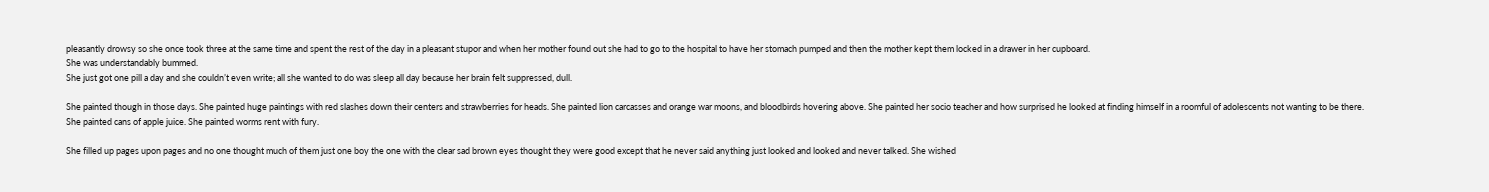pleasantly drowsy so she once took three at the same time and spent the rest of the day in a pleasant stupor and when her mother found out she had to go to the hospital to have her stomach pumped and then the mother kept them locked in a drawer in her cupboard.
She was understandably bummed.
She just got one pill a day and she couldn’t even write; all she wanted to do was sleep all day because her brain felt suppressed, dull.

She painted though in those days. She painted huge paintings with red slashes down their centers and strawberries for heads. She painted lion carcasses and orange war moons, and bloodbirds hovering above. She painted her socio teacher and how surprised he looked at finding himself in a roomful of adolescents not wanting to be there. She painted cans of apple juice. She painted worms rent with fury.

She filled up pages upon pages and no one thought much of them just one boy the one with the clear sad brown eyes thought they were good except that he never said anything just looked and looked and never talked. She wished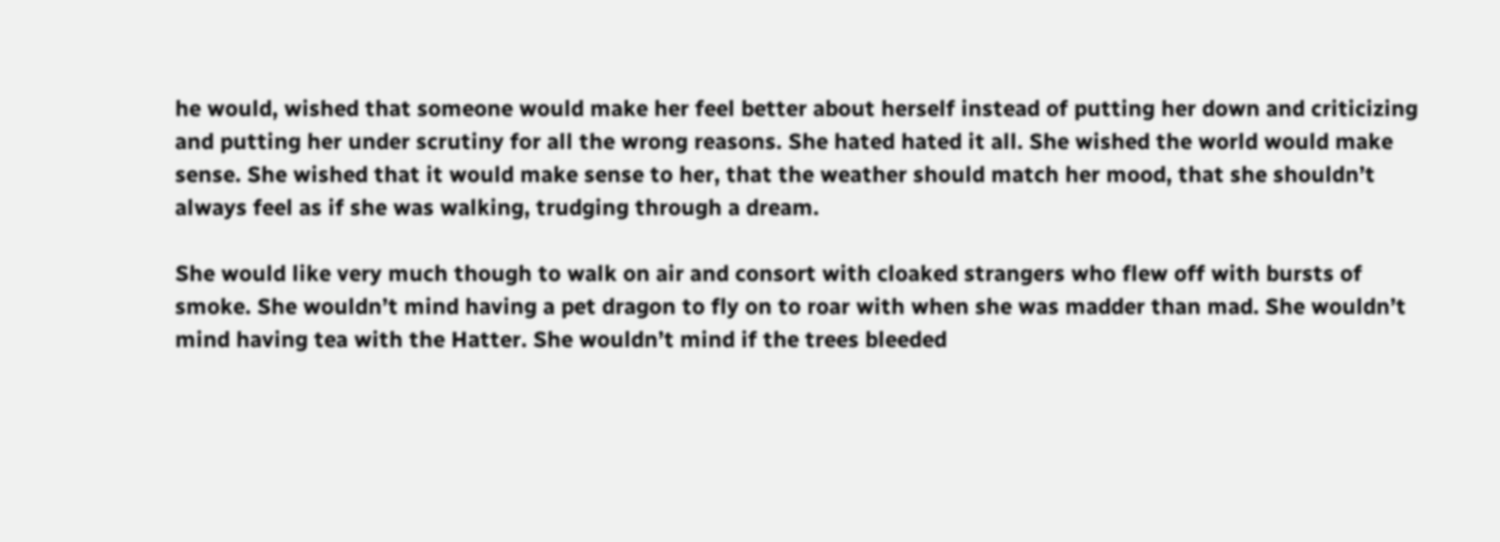he would, wished that someone would make her feel better about herself instead of putting her down and criticizing and putting her under scrutiny for all the wrong reasons. She hated hated it all. She wished the world would make sense. She wished that it would make sense to her, that the weather should match her mood, that she shouldn’t always feel as if she was walking, trudging through a dream.

She would like very much though to walk on air and consort with cloaked strangers who flew off with bursts of smoke. She wouldn’t mind having a pet dragon to fly on to roar with when she was madder than mad. She wouldn’t mind having tea with the Hatter. She wouldn’t mind if the trees bleeded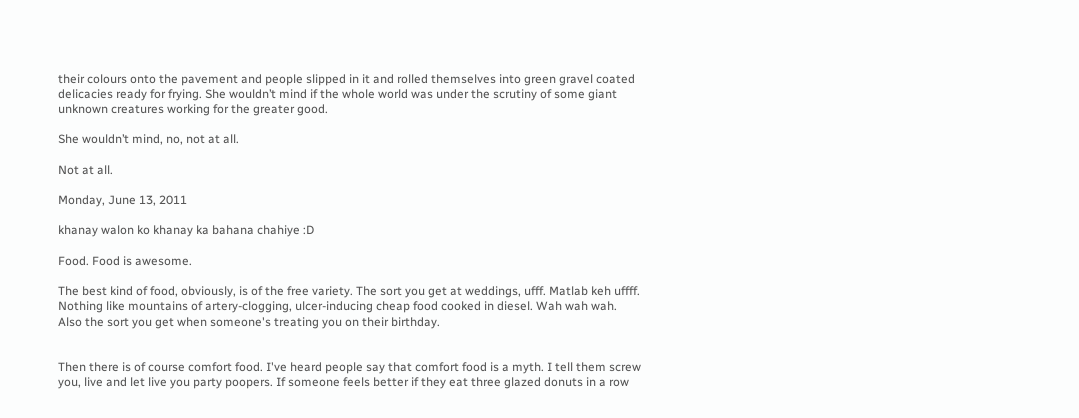their colours onto the pavement and people slipped in it and rolled themselves into green gravel coated delicacies ready for frying. She wouldn’t mind if the whole world was under the scrutiny of some giant unknown creatures working for the greater good.

She wouldn’t mind, no, not at all.

Not at all.

Monday, June 13, 2011

khanay walon ko khanay ka bahana chahiye :D

Food. Food is awesome.

The best kind of food, obviously, is of the free variety. The sort you get at weddings, ufff. Matlab keh uffff. Nothing like mountains of artery-clogging, ulcer-inducing cheap food cooked in diesel. Wah wah wah. Also the sort you get when someone's treating you on their birthday.


Then there is of course comfort food. I've heard people say that comfort food is a myth. I tell them screw you, live and let live you party poopers. If someone feels better if they eat three glazed donuts in a row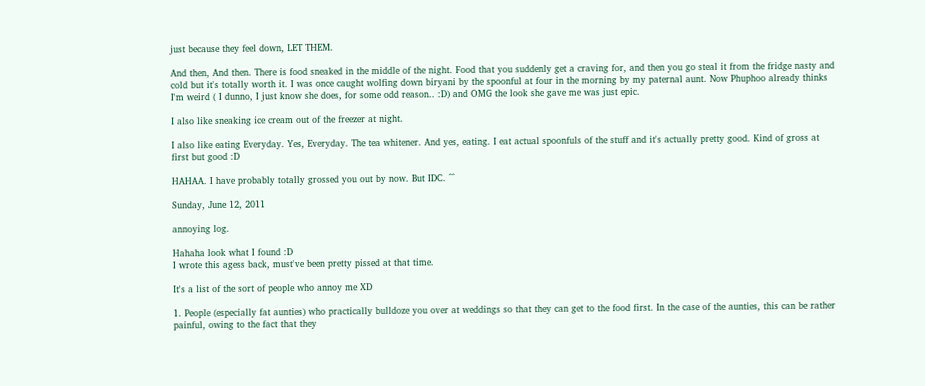just because they feel down, LET THEM.

And then, And then. There is food sneaked in the middle of the night. Food that you suddenly get a craving for, and then you go steal it from the fridge nasty and cold but it's totally worth it. I was once caught wolfing down biryani by the spoonful at four in the morning by my paternal aunt. Now Phuphoo already thinks I'm weird ( I dunno, I just know she does, for some odd reason.. :D) and OMG the look she gave me was just epic.

I also like sneaking ice cream out of the freezer at night.

I also like eating Everyday. Yes, Everyday. The tea whitener. And yes, eating. I eat actual spoonfuls of the stuff and it's actually pretty good. Kind of gross at first but good :D

HAHAA. I have probably totally grossed you out by now. But IDC. ^^

Sunday, June 12, 2011

annoying log.

Hahaha look what I found :D
I wrote this agess back, must've been pretty pissed at that time.

It's a list of the sort of people who annoy me XD

1. People (especially fat aunties) who practically bulldoze you over at weddings so that they can get to the food first. In the case of the aunties, this can be rather painful, owing to the fact that they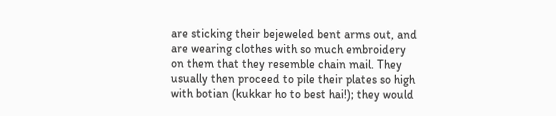are sticking their bejeweled bent arms out, and are wearing clothes with so much embroidery on them that they resemble chain mail. They usually then proceed to pile their plates so high with botian (kukkar ho to best hai!); they would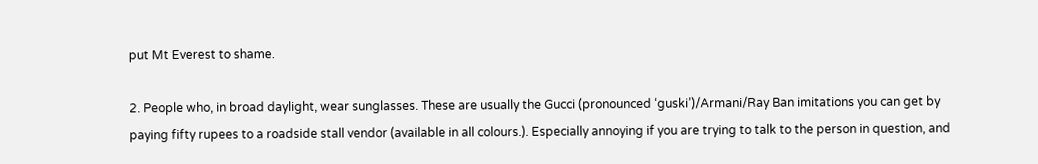put Mt Everest to shame.

2. People who, in broad daylight, wear sunglasses. These are usually the Gucci (pronounced ‘guski’)/Armani/Ray Ban imitations you can get by paying fifty rupees to a roadside stall vendor (available in all colours.). Especially annoying if you are trying to talk to the person in question, and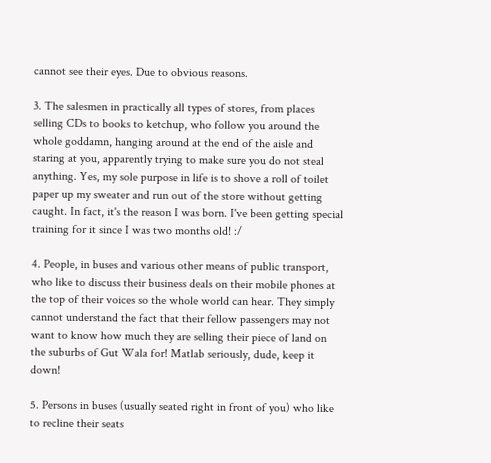cannot see their eyes. Due to obvious reasons.

3. The salesmen in practically all types of stores, from places selling CDs to books to ketchup, who follow you around the whole goddamn, hanging around at the end of the aisle and staring at you, apparently trying to make sure you do not steal anything. Yes, my sole purpose in life is to shove a roll of toilet paper up my sweater and run out of the store without getting caught. In fact, it's the reason I was born. I've been getting special training for it since I was two months old! :/

4. People, in buses and various other means of public transport, who like to discuss their business deals on their mobile phones at the top of their voices so the whole world can hear. They simply cannot understand the fact that their fellow passengers may not want to know how much they are selling their piece of land on the suburbs of Gut Wala for! Matlab seriously, dude, keep it down!

5. Persons in buses (usually seated right in front of you) who like to recline their seats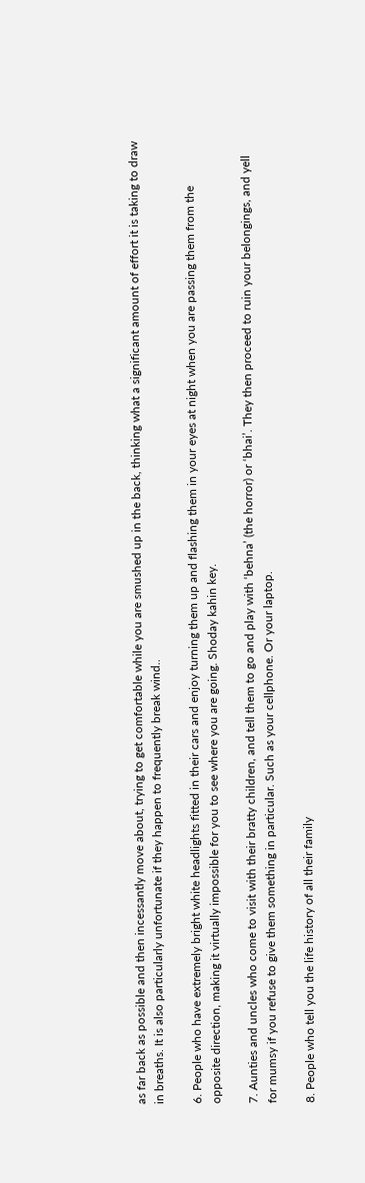as far back as possible and then incessantly move about, trying to get comfortable while you are smushed up in the back, thinking what a significant amount of effort it is taking to draw in breaths. It is also particularly unfortunate if they happen to frequently break wind..

6. People who have extremely bright white headlights fitted in their cars and enjoy turning them up and flashing them in your eyes at night when you are passing them from the opposite direction, making it virtually impossible for you to see where you are going. Shoday kahin key.

7. Aunties and uncles who come to visit with their bratty children, and tell them to go and play with ‘behna’ (the horror) or ‘bhai’. They then proceed to ruin your belongings, and yell for mumsy if you refuse to give them something in particular. Such as your cellphone. Or your laptop.

8. People who tell you the life history of all their family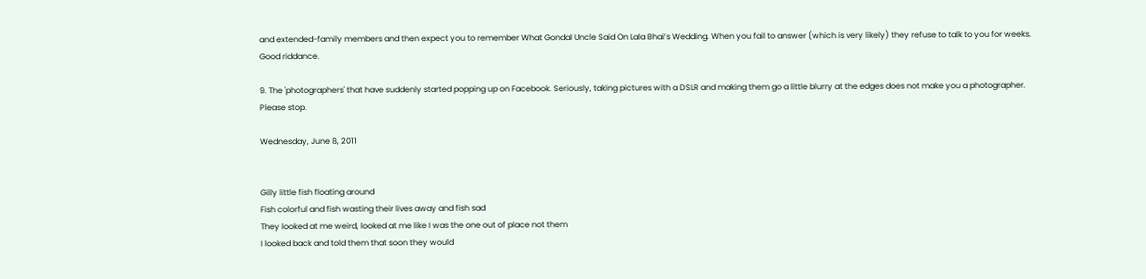and extended-family members and then expect you to remember What Gondal Uncle Said On Lala Bhai’s Wedding. When you fail to answer (which is very likely) they refuse to talk to you for weeks. Good riddance.

9. The 'photographers' that have suddenly started popping up on Facebook. Seriously, taking pictures with a DSLR and making them go a little blurry at the edges does not make you a photographer. Please stop.

Wednesday, June 8, 2011


Gilly little fish floating around
Fish colorful and fish wasting their lives away and fish sad
They looked at me weird, looked at me like I was the one out of place not them
I looked back and told them that soon they would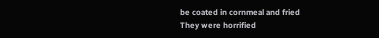be coated in cornmeal and fried
They were horrified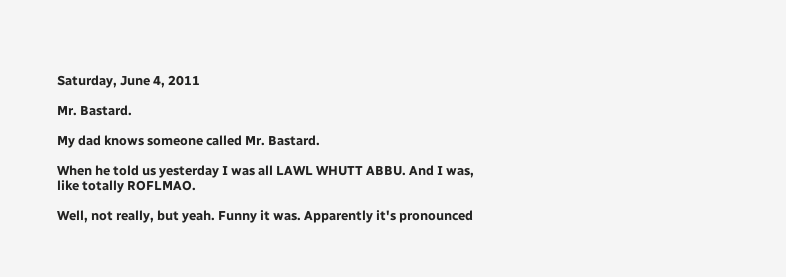Saturday, June 4, 2011

Mr. Bastard.

My dad knows someone called Mr. Bastard.

When he told us yesterday I was all LAWL WHUTT ABBU. And I was, like totally ROFLMAO.

Well, not really, but yeah. Funny it was. Apparently it's pronounced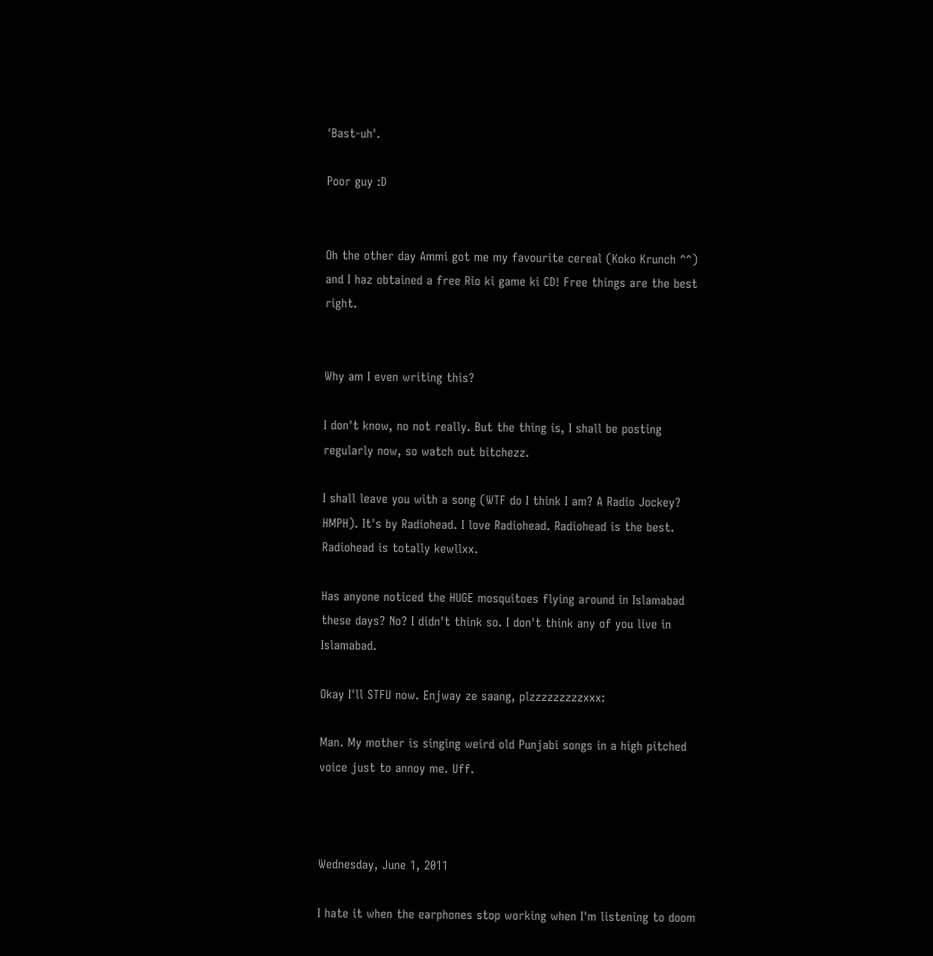'Bast-uh'.

Poor guy :D


Oh the other day Ammi got me my favourite cereal (Koko Krunch ^^) and I haz obtained a free Rio ki game ki CD! Free things are the best right.


Why am I even writing this?

I don't know, no not really. But the thing is, I shall be posting regularly now, so watch out bitchezz.

I shall leave you with a song (WTF do I think I am? A Radio Jockey? HMPH). It's by Radiohead. I love Radiohead. Radiohead is the best. Radiohead is totally kewllxx.

Has anyone noticed the HUGE mosquitoes flying around in Islamabad these days? No? I didn't think so. I don't think any of you live in Islamabad.

Okay I'll STFU now. Enjway ze saang, plzzzzzzzzzxxx:

Man. My mother is singing weird old Punjabi songs in a high pitched voice just to annoy me. Uff.



Wednesday, June 1, 2011

I hate it when the earphones stop working when I'm listening to doom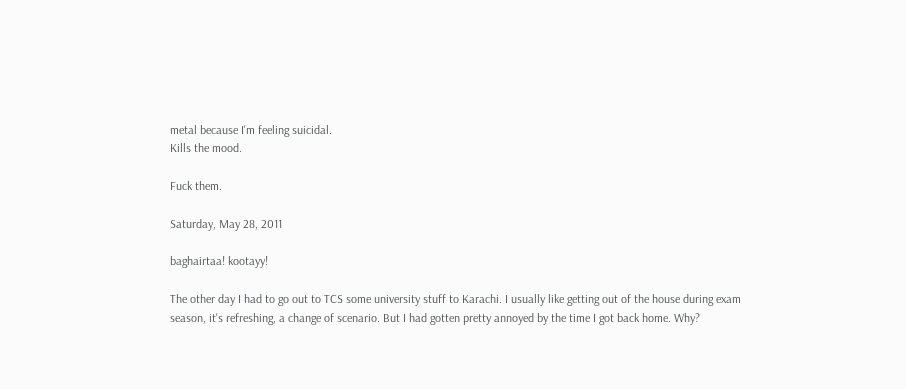metal because I'm feeling suicidal.
Kills the mood.

Fuck them.

Saturday, May 28, 2011

baghairtaa! kootayy!

The other day I had to go out to TCS some university stuff to Karachi. I usually like getting out of the house during exam season, it's refreshing, a change of scenario. But I had gotten pretty annoyed by the time I got back home. Why?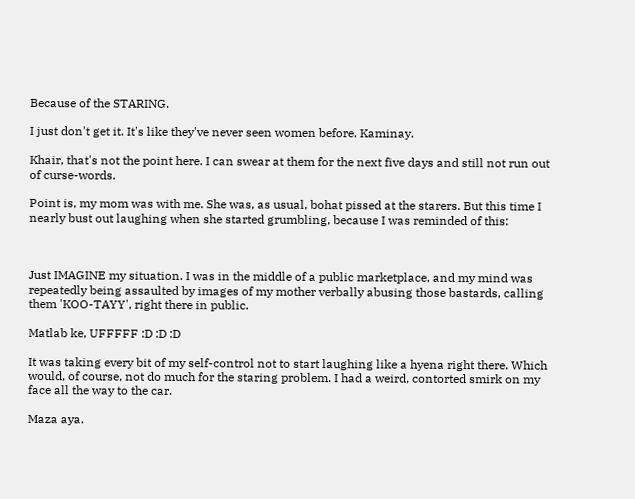Because of the STARING.

I just don't get it. It's like they've never seen women before. Kaminay.

Khair, that's not the point here. I can swear at them for the next five days and still not run out of curse-words.

Point is, my mom was with me. She was, as usual, bohat pissed at the starers. But this time I nearly bust out laughing when she started grumbling, because I was reminded of this:



Just IMAGINE my situation. I was in the middle of a public marketplace, and my mind was repeatedly being assaulted by images of my mother verbally abusing those bastards, calling them 'KOO-TAYY', right there in public.

Matlab ke, UFFFFF :D :D :D

It was taking every bit of my self-control not to start laughing like a hyena right there. Which would, of course, not do much for the staring problem. I had a weird, contorted smirk on my face all the way to the car.

Maza aya.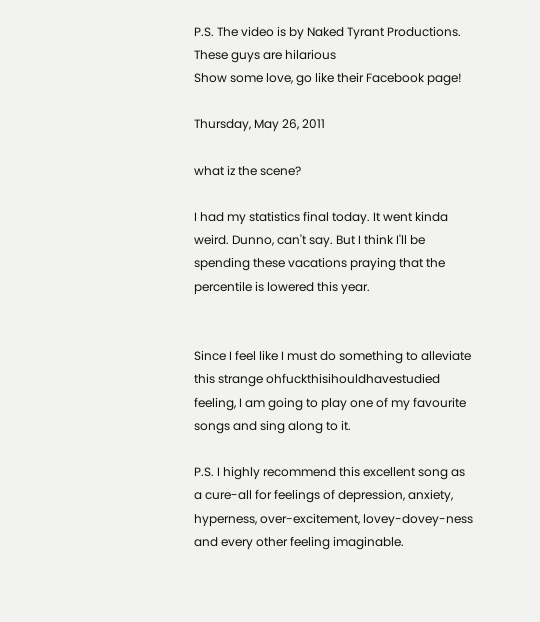P.S. The video is by Naked Tyrant Productions. These guys are hilarious
Show some love, go like their Facebook page!

Thursday, May 26, 2011

what iz the scene?

I had my statistics final today. It went kinda weird. Dunno, can't say. But I think I'll be spending these vacations praying that the percentile is lowered this year.


Since I feel like I must do something to alleviate this strange ohfuckthisihouldhavestudied feeling, I am going to play one of my favourite songs and sing along to it.

P.S. I highly recommend this excellent song as a cure-all for feelings of depression, anxiety, hyperness, over-excitement, lovey-dovey-ness and every other feeling imaginable.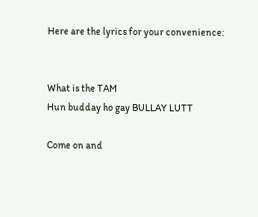Here are the lyrics for your convenience:


What is the TAM
Hun budday ho gay BULLAY LUTT

Come on and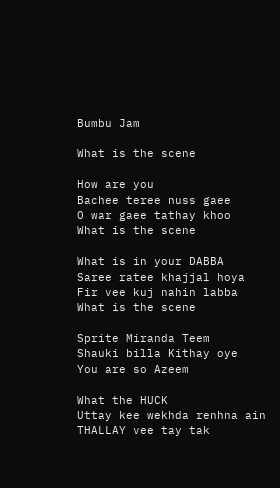Bumbu Jam

What is the scene

How are you
Bachee teree nuss gaee
O war gaee tathay khoo
What is the scene

What is in your DABBA
Saree ratee khajjal hoya
Fir vee kuj nahin labba
What is the scene

Sprite Miranda Teem
Shauki billa Kithay oye
You are so Azeem

What the HUCK
Uttay kee wekhda renhna ain
THALLAY vee tay tak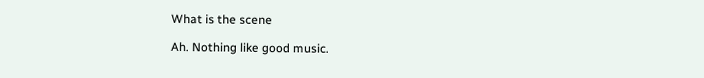What is the scene

Ah. Nothing like good music.